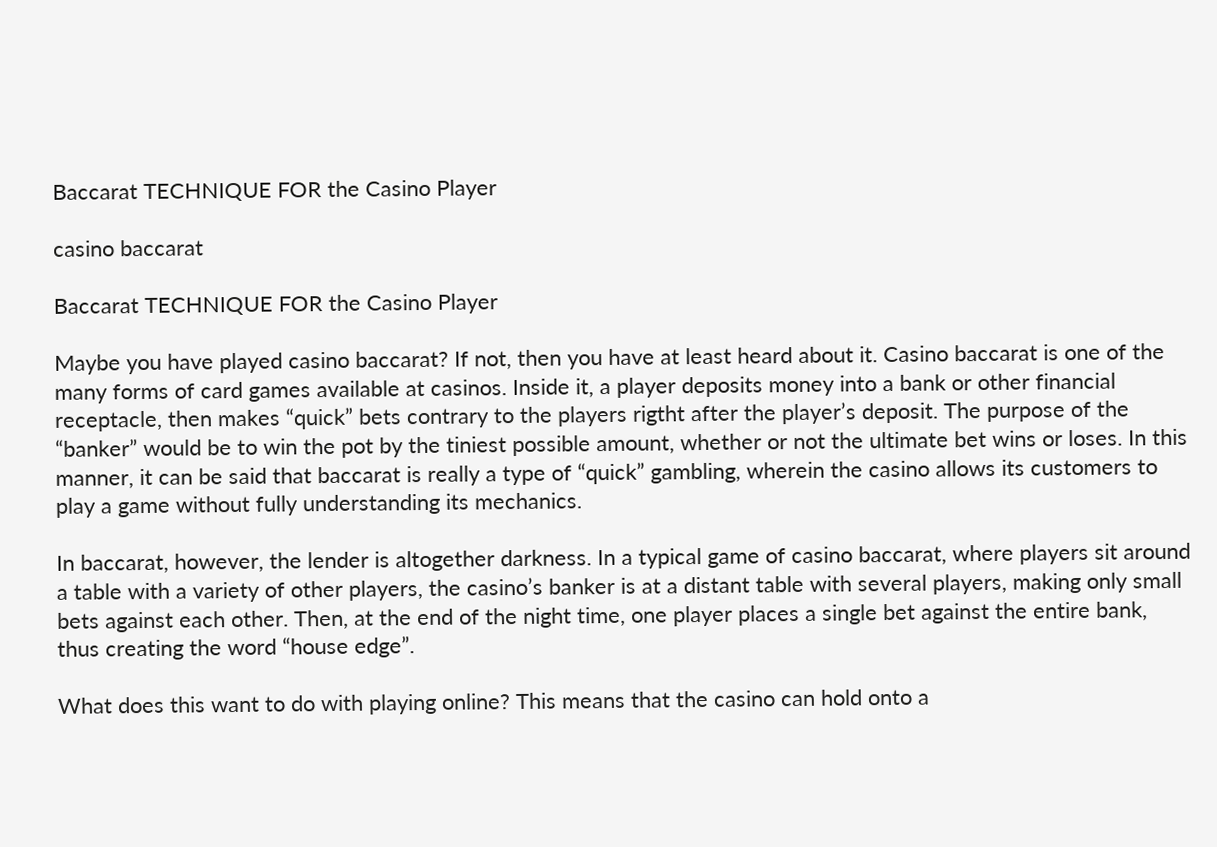Baccarat TECHNIQUE FOR the Casino Player

casino baccarat

Baccarat TECHNIQUE FOR the Casino Player

Maybe you have played casino baccarat? If not, then you have at least heard about it. Casino baccarat is one of the many forms of card games available at casinos. Inside it, a player deposits money into a bank or other financial receptacle, then makes “quick” bets contrary to the players rigtht after the player’s deposit. The purpose of the “banker” would be to win the pot by the tiniest possible amount, whether or not the ultimate bet wins or loses. In this manner, it can be said that baccarat is really a type of “quick” gambling, wherein the casino allows its customers to play a game without fully understanding its mechanics.

In baccarat, however, the lender is altogether darkness. In a typical game of casino baccarat, where players sit around a table with a variety of other players, the casino’s banker is at a distant table with several players, making only small bets against each other. Then, at the end of the night time, one player places a single bet against the entire bank, thus creating the word “house edge”.

What does this want to do with playing online? This means that the casino can hold onto a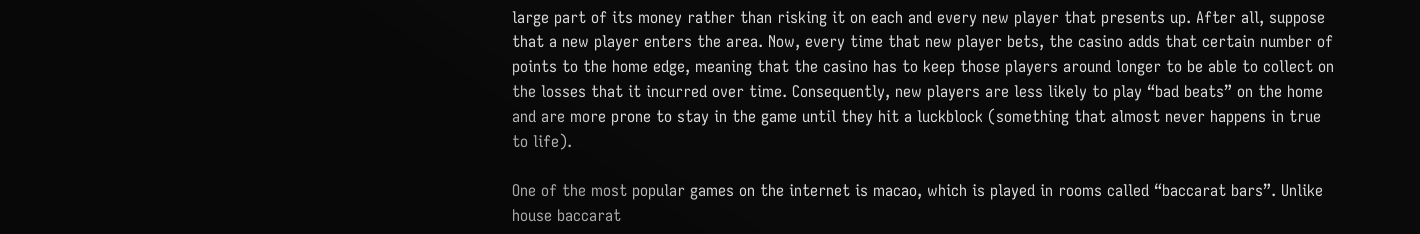large part of its money rather than risking it on each and every new player that presents up. After all, suppose that a new player enters the area. Now, every time that new player bets, the casino adds that certain number of points to the home edge, meaning that the casino has to keep those players around longer to be able to collect on the losses that it incurred over time. Consequently, new players are less likely to play “bad beats” on the home and are more prone to stay in the game until they hit a luckblock (something that almost never happens in true to life).

One of the most popular games on the internet is macao, which is played in rooms called “baccarat bars”. Unlike house baccarat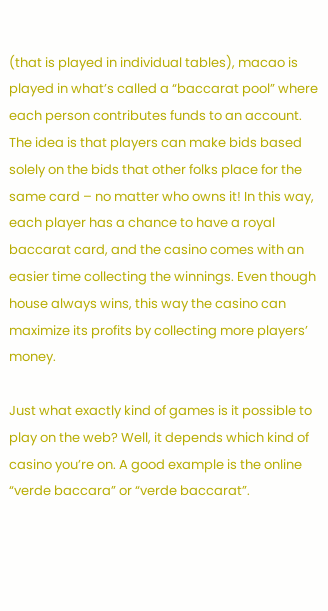(that is played in individual tables), macao is played in what’s called a “baccarat pool” where each person contributes funds to an account. The idea is that players can make bids based solely on the bids that other folks place for the same card – no matter who owns it! In this way, each player has a chance to have a royal baccarat card, and the casino comes with an easier time collecting the winnings. Even though house always wins, this way the casino can maximize its profits by collecting more players’ money.

Just what exactly kind of games is it possible to play on the web? Well, it depends which kind of casino you’re on. A good example is the online “verde baccara” or “verde baccarat”.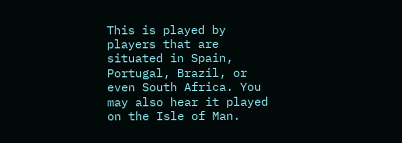This is played by players that are situated in Spain, Portugal, Brazil, or even South Africa. You may also hear it played on the Isle of Man.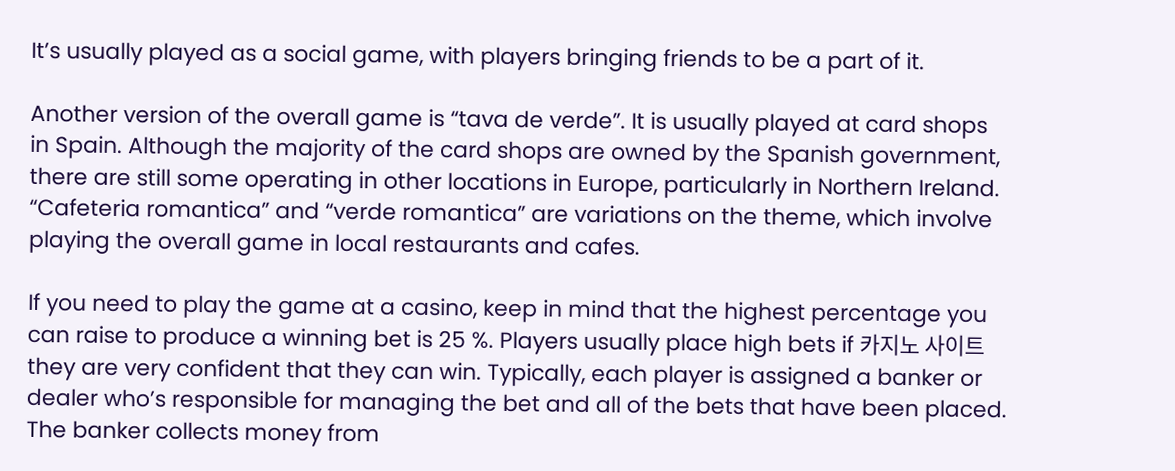It’s usually played as a social game, with players bringing friends to be a part of it.

Another version of the overall game is “tava de verde”. It is usually played at card shops in Spain. Although the majority of the card shops are owned by the Spanish government, there are still some operating in other locations in Europe, particularly in Northern Ireland. “Cafeteria romantica” and “verde romantica” are variations on the theme, which involve playing the overall game in local restaurants and cafes.

If you need to play the game at a casino, keep in mind that the highest percentage you can raise to produce a winning bet is 25 %. Players usually place high bets if 카지노 사이트 they are very confident that they can win. Typically, each player is assigned a banker or dealer who’s responsible for managing the bet and all of the bets that have been placed. The banker collects money from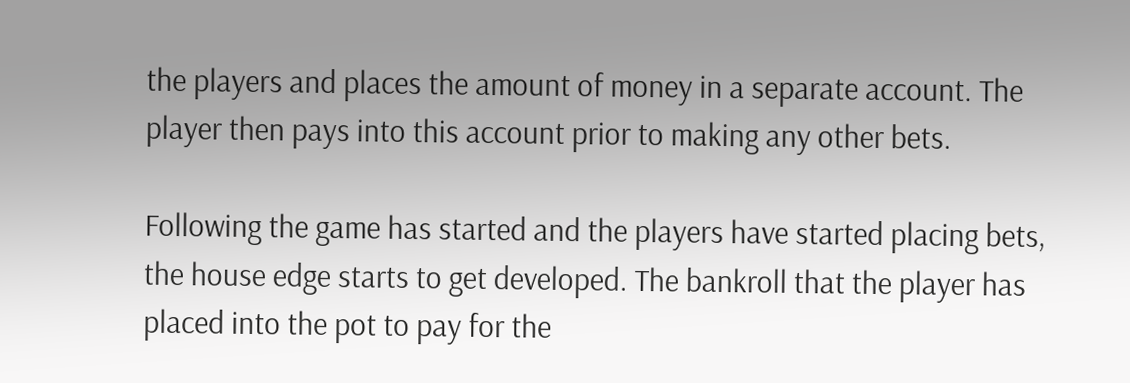the players and places the amount of money in a separate account. The player then pays into this account prior to making any other bets.

Following the game has started and the players have started placing bets, the house edge starts to get developed. The bankroll that the player has placed into the pot to pay for the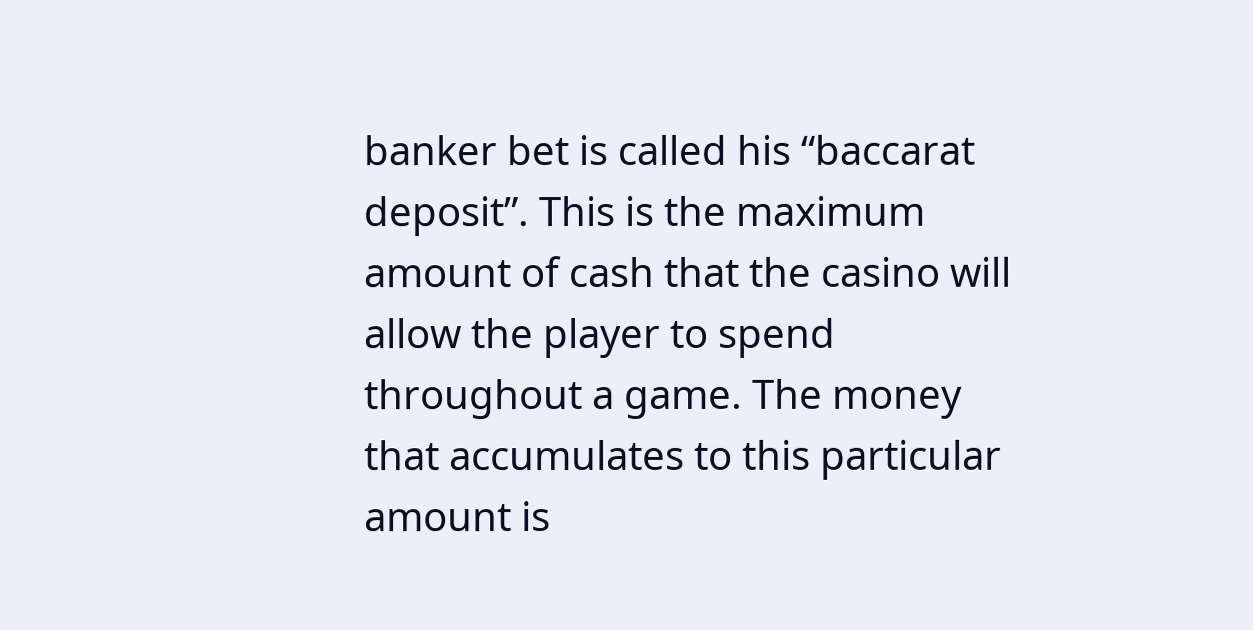banker bet is called his “baccarat deposit”. This is the maximum amount of cash that the casino will allow the player to spend throughout a game. The money that accumulates to this particular amount is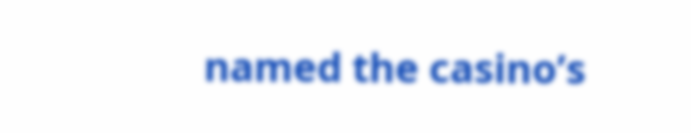named the casino’s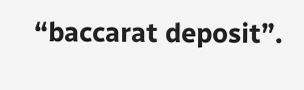“baccarat deposit”.